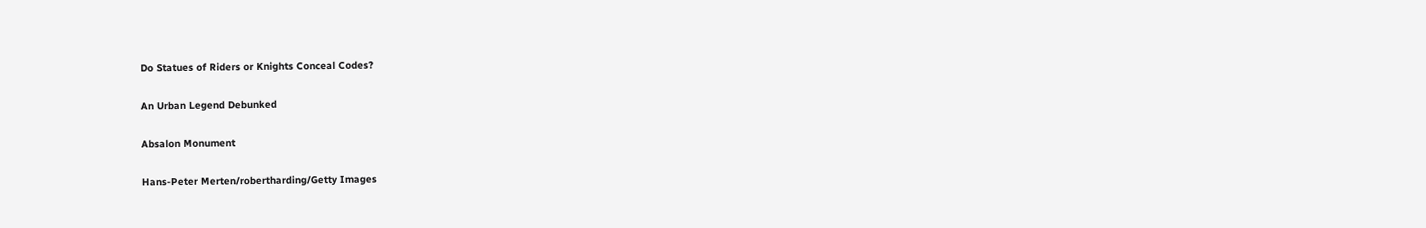Do Statues of Riders or Knights Conceal Codes?

An Urban Legend Debunked

Absalon Monument

Hans-Peter Merten/robertharding/Getty Images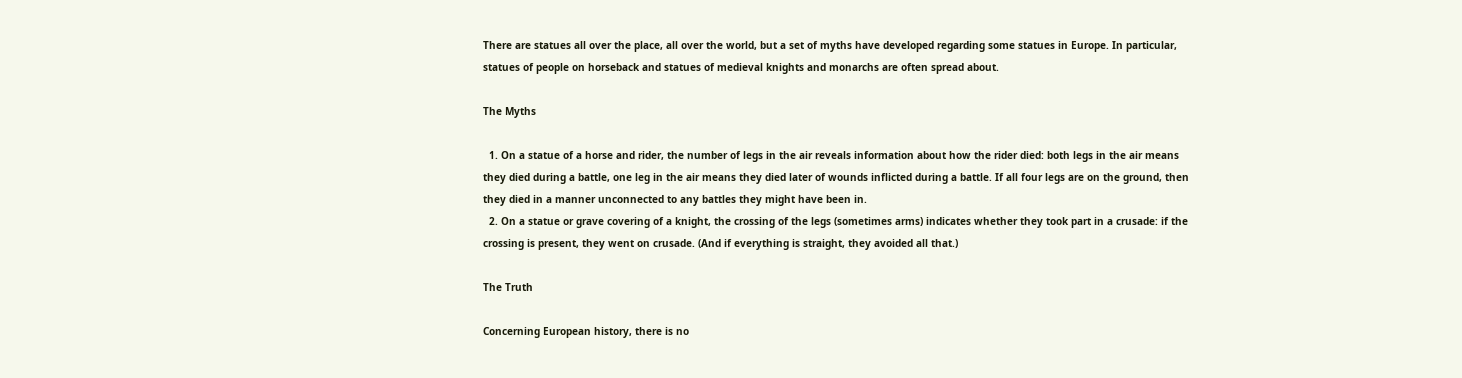There are statues all over the place, all over the world, but a set of myths have developed regarding some statues in Europe. In particular, statues of people on horseback and statues of medieval knights and monarchs are often spread about.

The Myths

  1. On a statue of a horse and rider, the number of legs in the air reveals information about how the rider died: both legs in the air means they died during a battle, one leg in the air means they died later of wounds inflicted during a battle. If all four legs are on the ground, then they died in a manner unconnected to any battles they might have been in.
  2. On a statue or grave covering of a knight, the crossing of the legs (sometimes arms) indicates whether they took part in a crusade: if the crossing is present, they went on crusade. (And if everything is straight, they avoided all that.)

The Truth

Concerning European history, there is no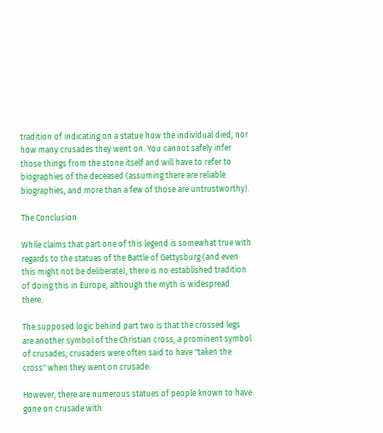tradition of indicating on a statue how the individual died, nor how many crusades they went on. You cannot safely infer those things from the stone itself and will have to refer to biographies of the deceased (assuming there are reliable biographies, and more than a few of those are untrustworthy).

The Conclusion

While claims that part one of this legend is somewhat true with regards to the statues of the Battle of Gettysburg (and even this might not be deliberate), there is no established tradition of doing this in Europe, although the myth is widespread there.

The supposed logic behind part two is that the crossed legs are another symbol of the Christian cross, a prominent symbol of crusades; crusaders were often said to have "taken the cross" when they went on crusade.

However, there are numerous statues of people known to have gone on crusade with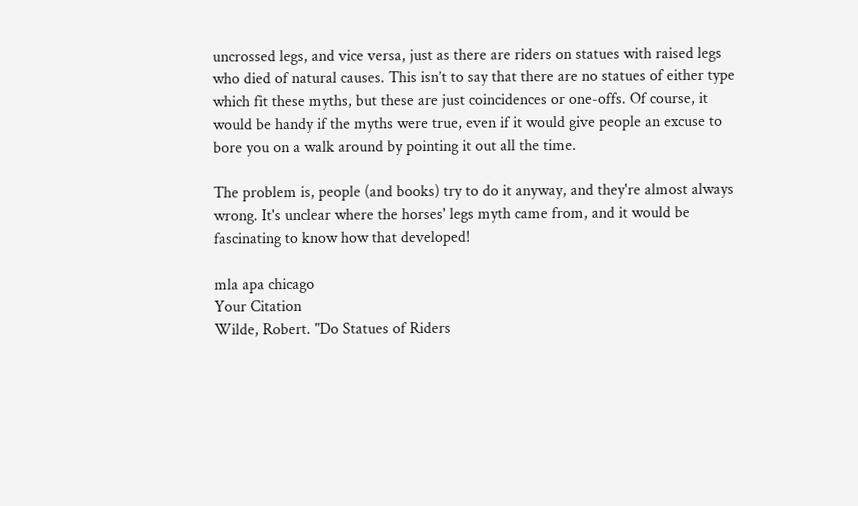uncrossed legs, and vice versa, just as there are riders on statues with raised legs who died of natural causes. This isn’t to say that there are no statues of either type which fit these myths, but these are just coincidences or one-offs. Of course, it would be handy if the myths were true, even if it would give people an excuse to bore you on a walk around by pointing it out all the time.

The problem is, people (and books) try to do it anyway, and they're almost always wrong. It's unclear where the horses' legs myth came from, and it would be fascinating to know how that developed!

mla apa chicago
Your Citation
Wilde, Robert. "Do Statues of Riders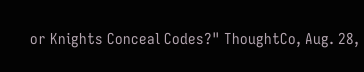or Knights Conceal Codes?" ThoughtCo, Aug. 28,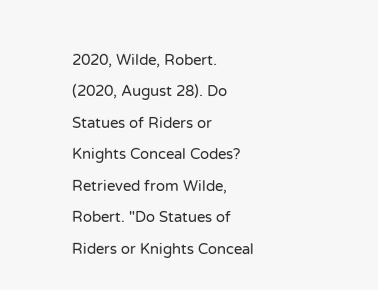2020, Wilde, Robert. (2020, August 28). Do Statues of Riders or Knights Conceal Codes? Retrieved from Wilde, Robert. "Do Statues of Riders or Knights Conceal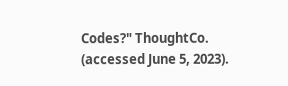Codes?" ThoughtCo. (accessed June 5, 2023).